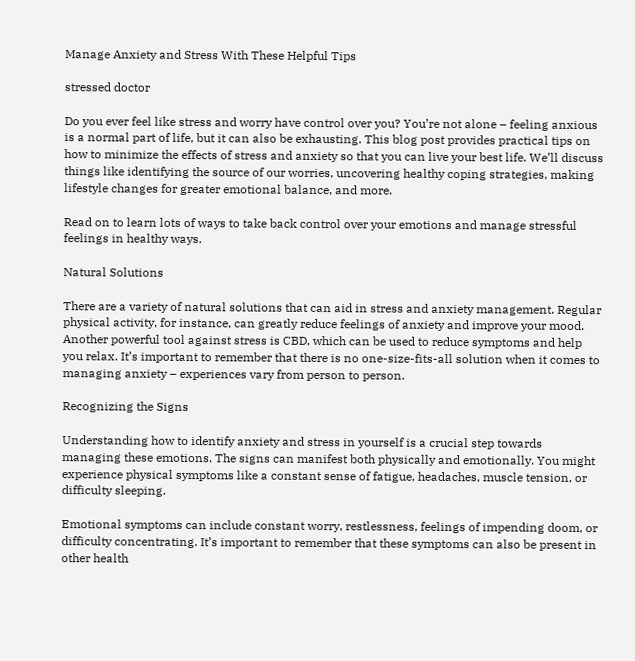Manage Anxiety and Stress With These Helpful Tips

stressed doctor

Do you ever feel like stress and worry have control over you? You’re not alone – feeling anxious is a normal part of life, but it can also be exhausting. This blog post provides practical tips on how to minimize the effects of stress and anxiety so that you can live your best life. We’ll discuss things like identifying the source of our worries, uncovering healthy coping strategies, making lifestyle changes for greater emotional balance, and more.

Read on to learn lots of ways to take back control over your emotions and manage stressful feelings in healthy ways.

Natural Solutions

There are a variety of natural solutions that can aid in stress and anxiety management. Regular physical activity, for instance, can greatly reduce feelings of anxiety and improve your mood. Another powerful tool against stress is CBD, which can be used to reduce symptoms and help you relax. It’s important to remember that there is no one-size-fits-all solution when it comes to managing anxiety – experiences vary from person to person.

Recognizing the Signs

Understanding how to identify anxiety and stress in yourself is a crucial step towards managing these emotions. The signs can manifest both physically and emotionally. You might experience physical symptoms like a constant sense of fatigue, headaches, muscle tension, or difficulty sleeping.

Emotional symptoms can include constant worry, restlessness, feelings of impending doom, or difficulty concentrating. It’s important to remember that these symptoms can also be present in other health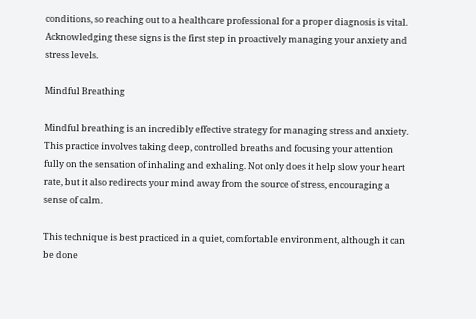conditions, so reaching out to a healthcare professional for a proper diagnosis is vital. Acknowledging these signs is the first step in proactively managing your anxiety and stress levels.

Mindful Breathing

Mindful breathing is an incredibly effective strategy for managing stress and anxiety. This practice involves taking deep, controlled breaths and focusing your attention fully on the sensation of inhaling and exhaling. Not only does it help slow your heart rate, but it also redirects your mind away from the source of stress, encouraging a sense of calm.

This technique is best practiced in a quiet, comfortable environment, although it can be done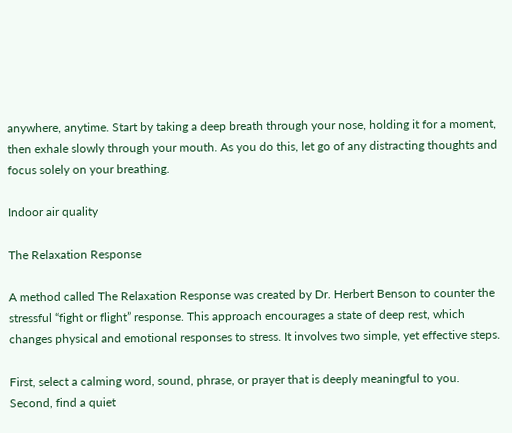anywhere, anytime. Start by taking a deep breath through your nose, holding it for a moment, then exhale slowly through your mouth. As you do this, let go of any distracting thoughts and focus solely on your breathing.

Indoor air quality

The Relaxation Response

A method called The Relaxation Response was created by Dr. Herbert Benson to counter the stressful “fight or flight” response. This approach encourages a state of deep rest, which changes physical and emotional responses to stress. It involves two simple, yet effective steps.

First, select a calming word, sound, phrase, or prayer that is deeply meaningful to you. Second, find a quiet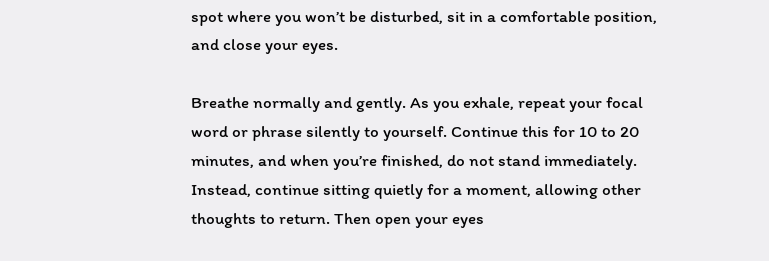spot where you won’t be disturbed, sit in a comfortable position, and close your eyes.

Breathe normally and gently. As you exhale, repeat your focal word or phrase silently to yourself. Continue this for 10 to 20 minutes, and when you’re finished, do not stand immediately. Instead, continue sitting quietly for a moment, allowing other thoughts to return. Then open your eyes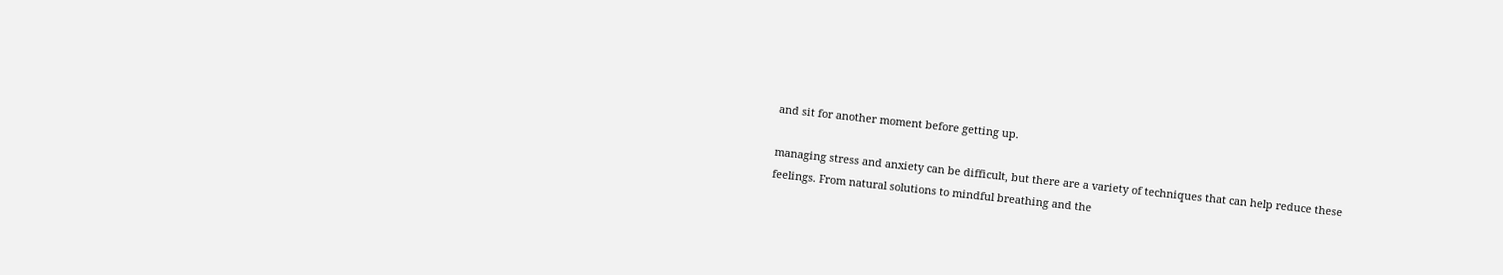and sit for another moment before getting up.

managing stress and anxiety can be difficult, but there are a variety of techniques that can help reduce these feelings. From natural solutions to mindful breathing and the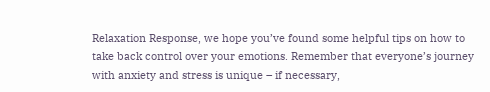Relaxation Response, we hope you’ve found some helpful tips on how to take back control over your emotions. Remember that everyone’s journey with anxiety and stress is unique – if necessary,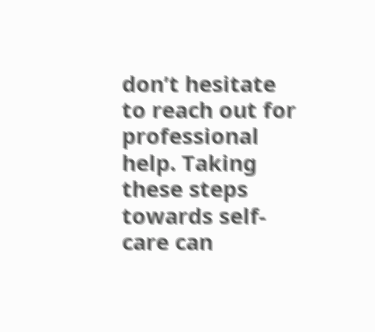don’t hesitate to reach out for professional help. Taking these steps towards self-care can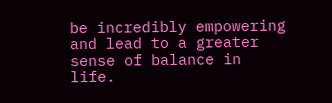be incredibly empowering and lead to a greater sense of balance in life.